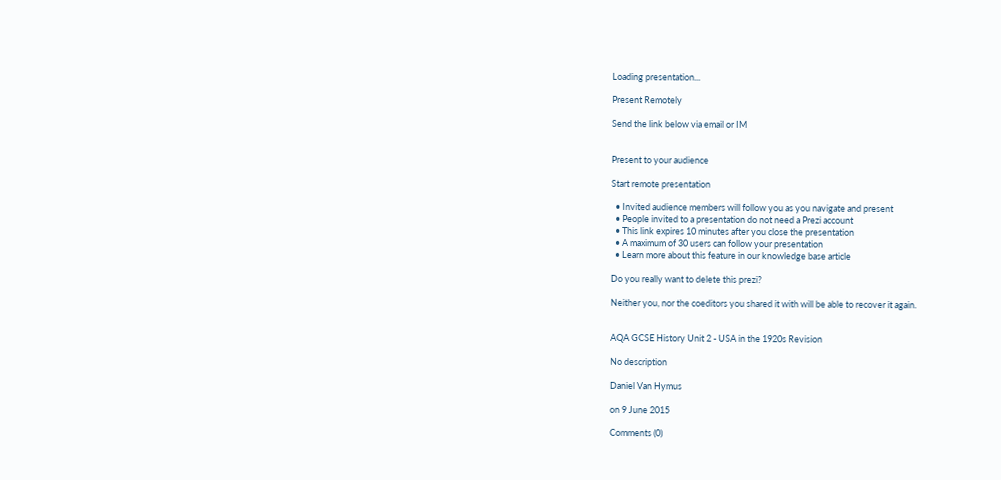Loading presentation...

Present Remotely

Send the link below via email or IM


Present to your audience

Start remote presentation

  • Invited audience members will follow you as you navigate and present
  • People invited to a presentation do not need a Prezi account
  • This link expires 10 minutes after you close the presentation
  • A maximum of 30 users can follow your presentation
  • Learn more about this feature in our knowledge base article

Do you really want to delete this prezi?

Neither you, nor the coeditors you shared it with will be able to recover it again.


AQA GCSE History Unit 2 - USA in the 1920s Revision

No description

Daniel Van Hymus

on 9 June 2015

Comments (0)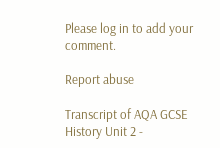Please log in to add your comment.

Report abuse

Transcript of AQA GCSE History Unit 2 -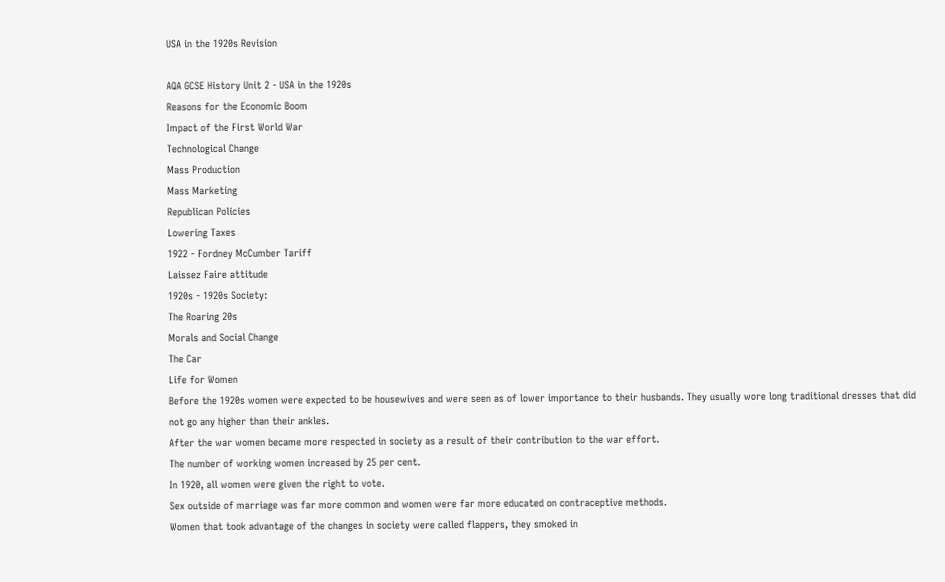USA in the 1920s Revision

AQA GCSE History Unit 2 - USA in the 1920s
Reasons for the Economic Boom
Impact of the First World War
Technological Change
Mass Production
Mass Marketing
Republican Policies
Lowering Taxes
1922 - Fordney McCumber Tariff
Laissez Faire attitude
1920s - 1920s Society:
The Roaring 20s
Morals and Social Change
The Car
Life for Women
Before the 1920s women were expected to be housewives and were seen as of lower importance to their husbands. They usually wore long traditional dresses that did not go any higher than their ankles.
After the war women became more respected in society as a result of their contribution to the war effort.
The number of working women increased by 25 per cent.
In 1920, all women were given the right to vote.
Sex outside of marriage was far more common and women were far more educated on contraceptive methods.
Women that took advantage of the changes in society were called flappers, they smoked in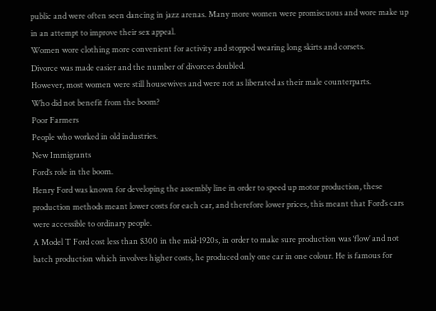public and were often seen dancing in jazz arenas. Many more women were promiscuous and wore make up in an attempt to improve their sex appeal.
Women wore clothing more convenient for activity and stopped wearing long skirts and corsets.
Divorce was made easier and the number of divorces doubled.
However, most women were still housewives and were not as liberated as their male counterparts.
Who did not benefit from the boom?
Poor Farmers
People who worked in old industries.
New Immigrants
Ford’s role in the boom.
Henry Ford was known for developing the assembly line in order to speed up motor production, these production methods meant lower costs for each car, and therefore lower prices, this meant that Ford’s cars were accessible to ordinary people.
A Model T Ford cost less than $300 in the mid-1920s, in order to make sure production was ‘flow’ and not batch production which involves higher costs, he produced only one car in one colour. He is famous for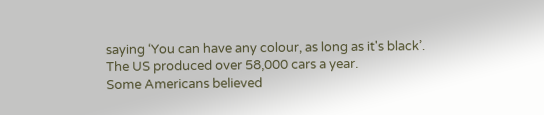saying ‘You can have any colour, as long as it's black’.
The US produced over 58,000 cars a year.
Some Americans believed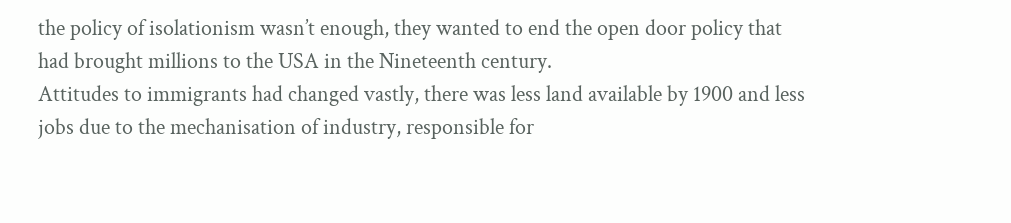the policy of isolationism wasn’t enough, they wanted to end the open door policy that had brought millions to the USA in the Nineteenth century.
Attitudes to immigrants had changed vastly, there was less land available by 1900 and less jobs due to the mechanisation of industry, responsible for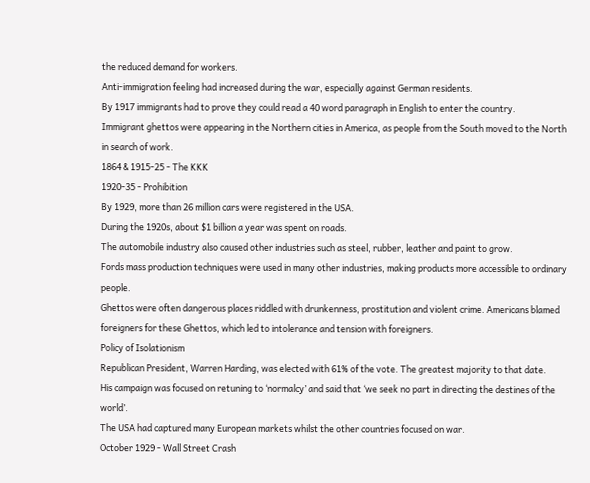the reduced demand for workers.
Anti-immigration feeling had increased during the war, especially against German residents.
By 1917 immigrants had to prove they could read a 40 word paragraph in English to enter the country.
Immigrant ghettos were appearing in the Northern cities in America, as people from the South moved to the North in search of work.
1864 & 1915-25 - The KKK
1920-35 - Prohibition
By 1929, more than 26 million cars were registered in the USA.
During the 1920s, about $1 billion a year was spent on roads.
The automobile industry also caused other industries such as steel, rubber, leather and paint to grow.
Fords mass production techniques were used in many other industries, making products more accessible to ordinary people.
Ghettos were often dangerous places riddled with drunkenness, prostitution and violent crime. Americans blamed foreigners for these Ghettos, which led to intolerance and tension with foreigners.
Policy of Isolationism
Republican President, Warren Harding, was elected with 61% of the vote. The greatest majority to that date.
His campaign was focused on retuning to ‘normalcy’ and said that ‘we seek no part in directing the destines of the world’.
The USA had captured many European markets whilst the other countries focused on war.
October 1929 - Wall Street Crash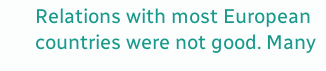Relations with most European countries were not good. Many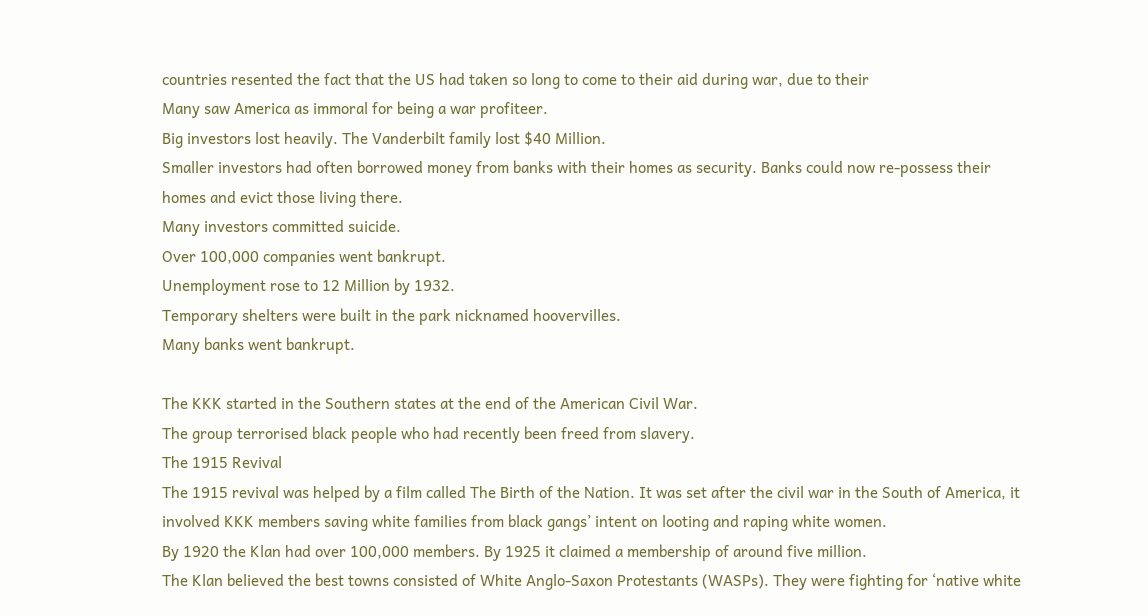countries resented the fact that the US had taken so long to come to their aid during war, due to their
Many saw America as immoral for being a war profiteer.
Big investors lost heavily. The Vanderbilt family lost $40 Million.
Smaller investors had often borrowed money from banks with their homes as security. Banks could now re-possess their homes and evict those living there.
Many investors committed suicide.
Over 100,000 companies went bankrupt.
Unemployment rose to 12 Million by 1932.
Temporary shelters were built in the park nicknamed hoovervilles.
Many banks went bankrupt.

The KKK started in the Southern states at the end of the American Civil War.
The group terrorised black people who had recently been freed from slavery.
The 1915 Revival
The 1915 revival was helped by a film called The Birth of the Nation. It was set after the civil war in the South of America, it involved KKK members saving white families from black gangs’ intent on looting and raping white women.
By 1920 the Klan had over 100,000 members. By 1925 it claimed a membership of around five million.
The Klan believed the best towns consisted of White Anglo-Saxon Protestants (WASPs). They were fighting for ‘native white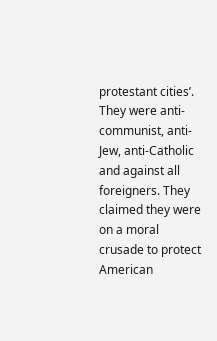protestant cities’.
They were anti-communist, anti-Jew, anti-Catholic and against all foreigners. They claimed they were on a moral crusade to protect American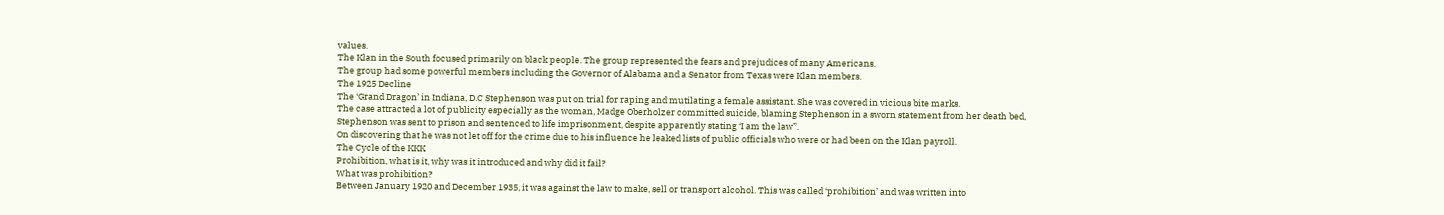values.
The Klan in the South focused primarily on black people. The group represented the fears and prejudices of many Americans.
The group had some powerful members including the Governor of Alabama and a Senator from Texas were Klan members.
The 1925 Decline
The ‘Grand Dragon’ in Indiana, D.C Stephenson was put on trial for raping and mutilating a female assistant. She was covered in vicious bite marks.
The case attracted a lot of publicity especially as the woman, Madge Oberholzer committed suicide, blaming Stephenson in a sworn statement from her death bed,
Stephenson was sent to prison and sentenced to life imprisonment, despite apparently stating ‘I am the law”.
On discovering that he was not let off for the crime due to his influence he leaked lists of public officials who were or had been on the Klan payroll.
The Cycle of the KKK
Prohibition, what is it, why was it introduced and why did it fail?
What was prohibition?
Between January 1920 and December 1935, it was against the law to make, sell or transport alcohol. This was called ‘prohibition’ and was written into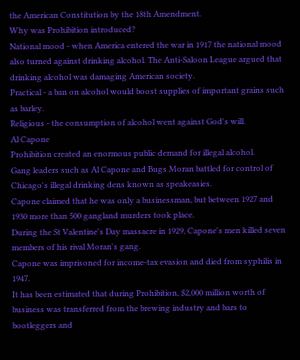the American Constitution by the 18th Amendment.
Why was Prohibition introduced?
National mood - when America entered the war in 1917 the national mood also turned against drinking alcohol. The Anti-Saloon League argued that drinking alcohol was damaging American society.
Practical - a ban on alcohol would boost supplies of important grains such as barley.
Religious - the consumption of alcohol went against God's will.
Al Capone
Prohibition created an enormous public demand for illegal alcohol.
Gang leaders such as Al Capone and Bugs Moran battled for control of Chicago's illegal drinking dens known as speakeasies.
Capone claimed that he was only a businessman, but between 1927 and 1930 more than 500 gangland murders took place.
During the St Valentine's Day massacre in 1929, Capone's men killed seven members of his rival Moran's gang.
Capone was imprisoned for income-tax evasion and died from syphilis in 1947.
It has been estimated that during Prohibition, $2,000 million worth of business was transferred from the brewing industry and bars to bootleggers and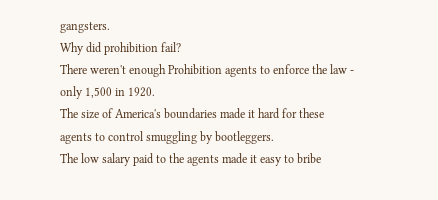gangsters.
Why did prohibition fail?
There weren't enough Prohibition agents to enforce the law - only 1,500 in 1920.
The size of America's boundaries made it hard for these agents to control smuggling by bootleggers.
The low salary paid to the agents made it easy to bribe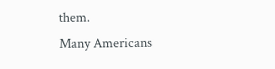them.
Many Americans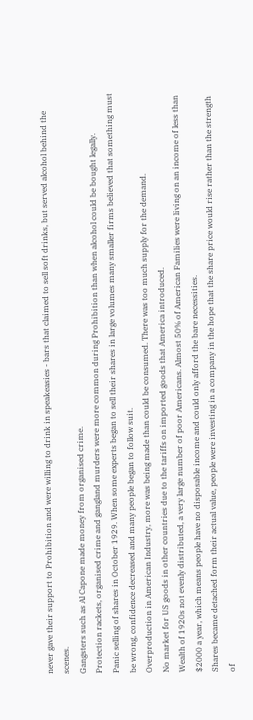never gave their support to Prohibition and were willing to drink in speakeasies - bars that claimed to sell soft drinks, but served alcohol behind the scenes.
Gangsters such as Al Capone made money from organised crime.
Protection rackets, organised crime and gangland murders were more common during Prohibition than when alcohol could be bought legally.
Panic selling of shares in October 1929. When some experts began to sell their shares in large volumes many smaller firms believed that something must be wrong, confidence decreased and many people began to follow suit.
Overproduction in American Industry, more was being made than could be consumed. There was too much supply for the demand.
No market for US goods in other countries due to the tariffs on imported goods that America introduced.
Wealth of 1920s not evenly distributed, a very large number of poor Americans. Almost 50% of American Families were living on an income of less than $2000 a year, which means people have no disposable income and could only afford the bare necessities.
Shares became detached form their actual value, people were investing in a company in the hope that the share price would rise rather than the strength of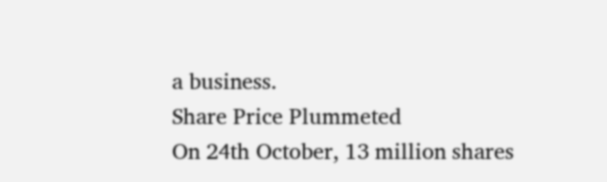a business.
Share Price Plummeted
On 24th October, 13 million shares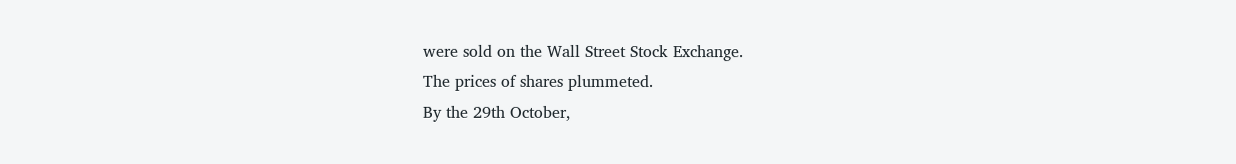were sold on the Wall Street Stock Exchange.
The prices of shares plummeted.
By the 29th October,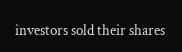investors sold their shares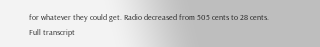for whatever they could get. Radio decreased from 505 cents to 28 cents.
Full transcript